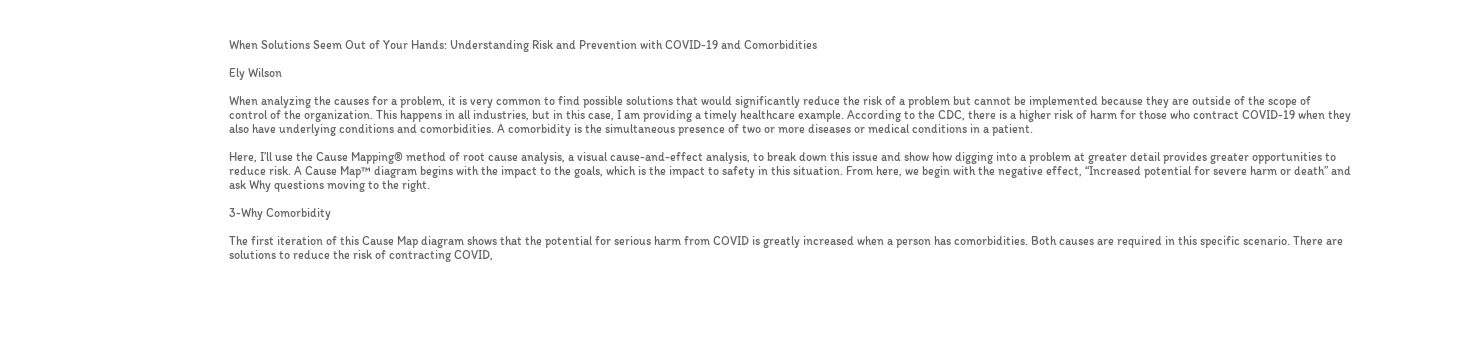When Solutions Seem Out of Your Hands: Understanding Risk and Prevention with COVID-19 and Comorbidities

Ely Wilson

When analyzing the causes for a problem, it is very common to find possible solutions that would significantly reduce the risk of a problem but cannot be implemented because they are outside of the scope of control of the organization. This happens in all industries, but in this case, I am providing a timely healthcare example. According to the CDC, there is a higher risk of harm for those who contract COVID-19 when they also have underlying conditions and comorbidities. A comorbidity is the simultaneous presence of two or more diseases or medical conditions in a patient.

Here, I’ll use the Cause Mapping® method of root cause analysis, a visual cause-and-effect analysis, to break down this issue and show how digging into a problem at greater detail provides greater opportunities to reduce risk. A Cause Map™ diagram begins with the impact to the goals, which is the impact to safety in this situation. From here, we begin with the negative effect, “Increased potential for severe harm or death” and ask Why questions moving to the right.

3-Why Comorbidity

The first iteration of this Cause Map diagram shows that the potential for serious harm from COVID is greatly increased when a person has comorbidities. Both causes are required in this specific scenario. There are solutions to reduce the risk of contracting COVID,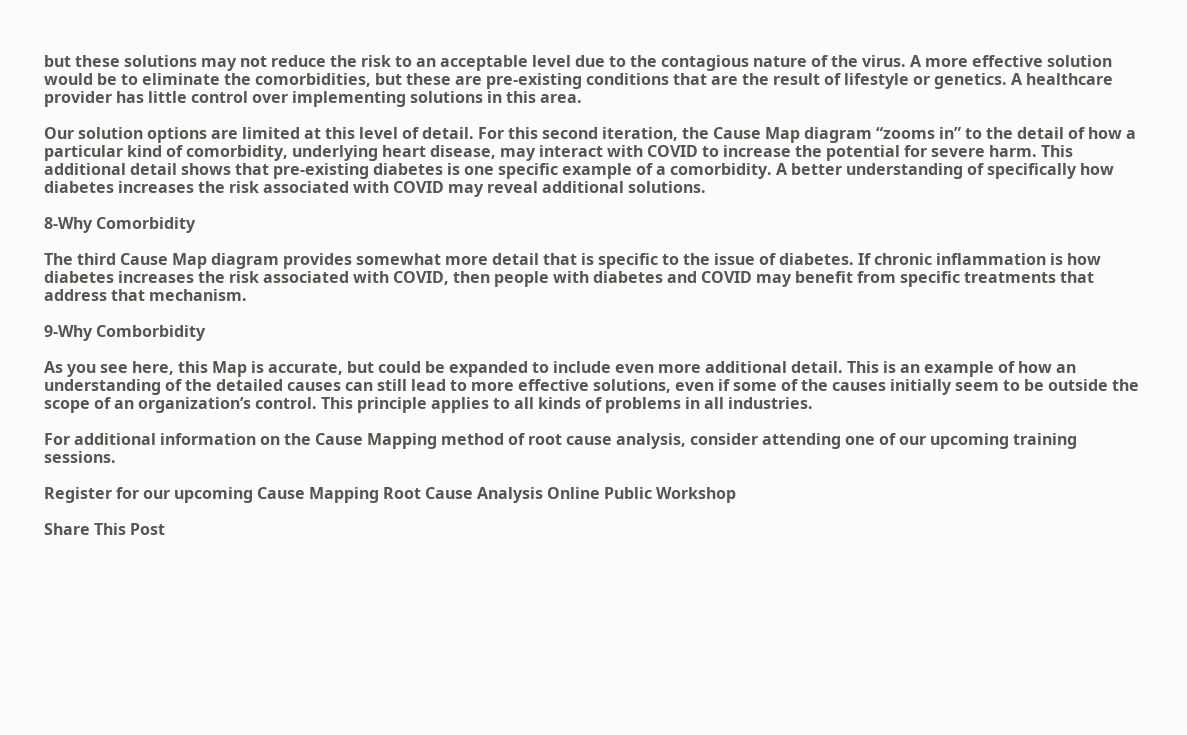but these solutions may not reduce the risk to an acceptable level due to the contagious nature of the virus. A more effective solution would be to eliminate the comorbidities, but these are pre-existing conditions that are the result of lifestyle or genetics. A healthcare provider has little control over implementing solutions in this area.

Our solution options are limited at this level of detail. For this second iteration, the Cause Map diagram “zooms in” to the detail of how a particular kind of comorbidity, underlying heart disease, may interact with COVID to increase the potential for severe harm. This additional detail shows that pre-existing diabetes is one specific example of a comorbidity. A better understanding of specifically how diabetes increases the risk associated with COVID may reveal additional solutions.

8-Why Comorbidity

The third Cause Map diagram provides somewhat more detail that is specific to the issue of diabetes. If chronic inflammation is how diabetes increases the risk associated with COVID, then people with diabetes and COVID may benefit from specific treatments that address that mechanism.

9-Why Comborbidity

As you see here, this Map is accurate, but could be expanded to include even more additional detail. This is an example of how an understanding of the detailed causes can still lead to more effective solutions, even if some of the causes initially seem to be outside the scope of an organization’s control. This principle applies to all kinds of problems in all industries.

For additional information on the Cause Mapping method of root cause analysis, consider attending one of our upcoming training sessions.

Register for our upcoming Cause Mapping Root Cause Analysis Online Public Workshop

Share This Post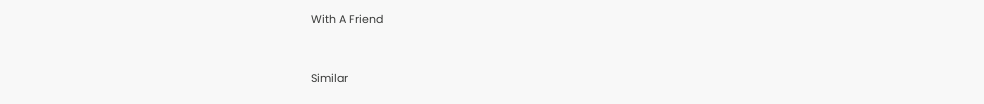With A Friend


Similar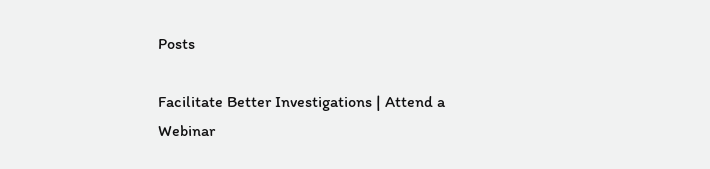Posts

Facilitate Better Investigations | Attend a Webinar